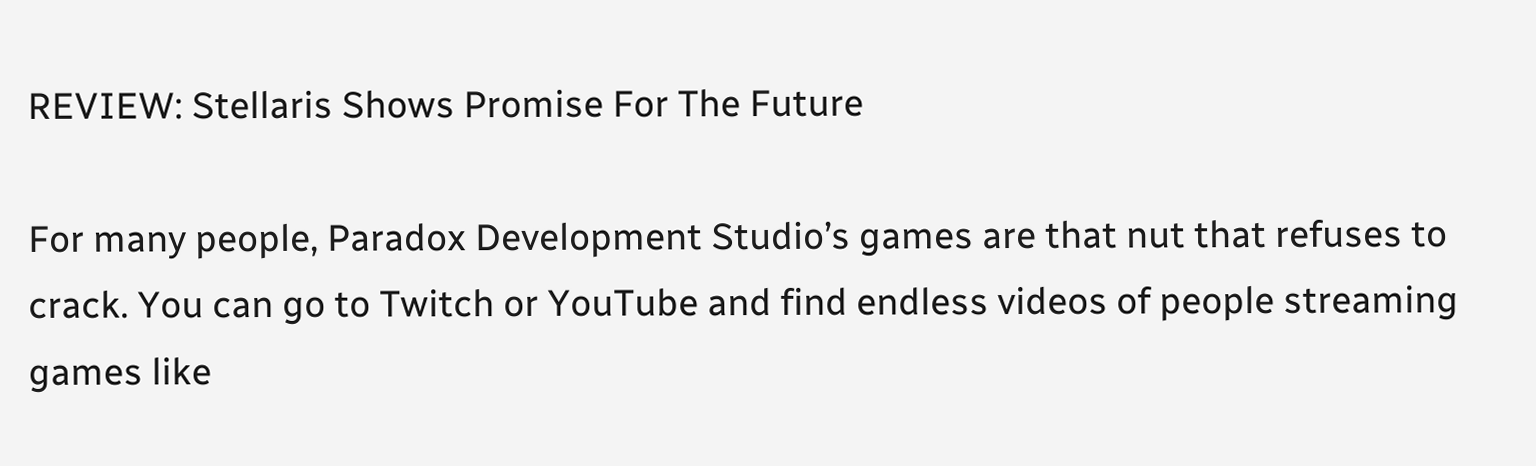REVIEW: Stellaris Shows Promise For The Future

For many people, Paradox Development Studio’s games are that nut that refuses to crack. You can go to Twitch or YouTube and find endless videos of people streaming games like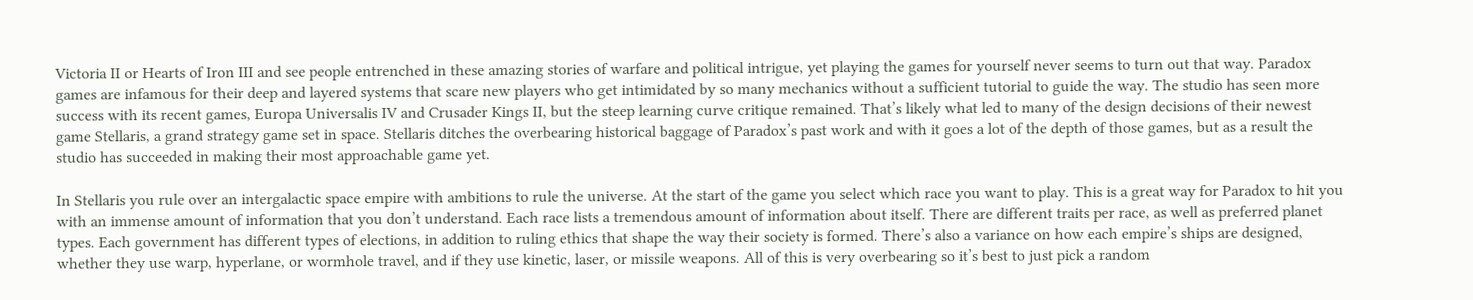Victoria II or Hearts of Iron III and see people entrenched in these amazing stories of warfare and political intrigue, yet playing the games for yourself never seems to turn out that way. Paradox games are infamous for their deep and layered systems that scare new players who get intimidated by so many mechanics without a sufficient tutorial to guide the way. The studio has seen more success with its recent games, Europa Universalis IV and Crusader Kings II, but the steep learning curve critique remained. That’s likely what led to many of the design decisions of their newest game Stellaris, a grand strategy game set in space. Stellaris ditches the overbearing historical baggage of Paradox’s past work and with it goes a lot of the depth of those games, but as a result the studio has succeeded in making their most approachable game yet.

In Stellaris you rule over an intergalactic space empire with ambitions to rule the universe. At the start of the game you select which race you want to play. This is a great way for Paradox to hit you with an immense amount of information that you don’t understand. Each race lists a tremendous amount of information about itself. There are different traits per race, as well as preferred planet types. Each government has different types of elections, in addition to ruling ethics that shape the way their society is formed. There’s also a variance on how each empire’s ships are designed, whether they use warp, hyperlane, or wormhole travel, and if they use kinetic, laser, or missile weapons. All of this is very overbearing so it’s best to just pick a random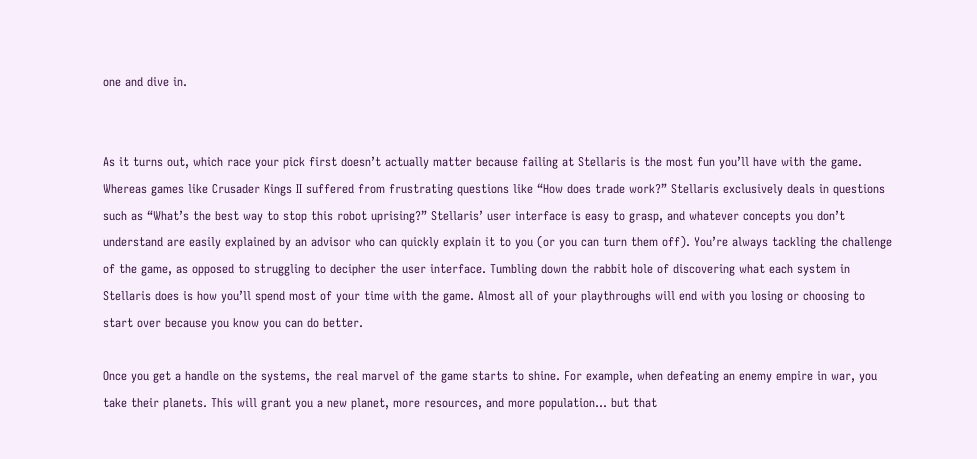one and dive in.


As it turns out, which race your pick first doesn’t actually matter because failing at Stellaris is the most fun you’ll have with the game. Whereas games like Crusader Kings II suffered from frustrating questions like “How does trade work?” Stellaris exclusively deals in questions such as “What’s the best way to stop this robot uprising?” Stellaris’ user interface is easy to grasp, and whatever concepts you don’t understand are easily explained by an advisor who can quickly explain it to you (or you can turn them off). You’re always tackling the challenge of the game, as opposed to struggling to decipher the user interface. Tumbling down the rabbit hole of discovering what each system in Stellaris does is how you’ll spend most of your time with the game. Almost all of your playthroughs will end with you losing or choosing to start over because you know you can do better.

Once you get a handle on the systems, the real marvel of the game starts to shine. For example, when defeating an enemy empire in war, you take their planets. This will grant you a new planet, more resources, and more population… but that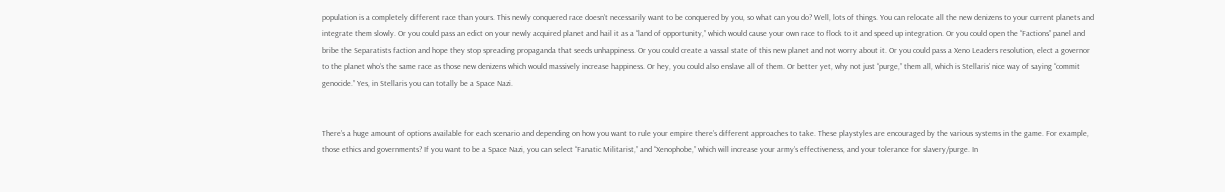population is a completely different race than yours. This newly conquered race doesn’t necessarily want to be conquered by you, so what can you do? Well, lots of things. You can relocate all the new denizens to your current planets and integrate them slowly. Or you could pass an edict on your newly acquired planet and hail it as a “land of opportunity,” which would cause your own race to flock to it and speed up integration. Or you could open the “Factions” panel and bribe the Separatists faction and hope they stop spreading propaganda that seeds unhappiness. Or you could create a vassal state of this new planet and not worry about it. Or you could pass a Xeno Leaders resolution, elect a governor to the planet who’s the same race as those new denizens which would massively increase happiness. Or hey, you could also enslave all of them. Or better yet, why not just “purge,” them all, which is Stellaris’ nice way of saying “commit genocide.” Yes, in Stellaris you can totally be a Space Nazi.


There’s a huge amount of options available for each scenario and depending on how you want to rule your empire there’s different approaches to take. These playstyles are encouraged by the various systems in the game. For example, those ethics and governments? If you want to be a Space Nazi, you can select “Fanatic Militarist,” and “Xenophobe,” which will increase your army’s effectiveness, and your tolerance for slavery/purge. In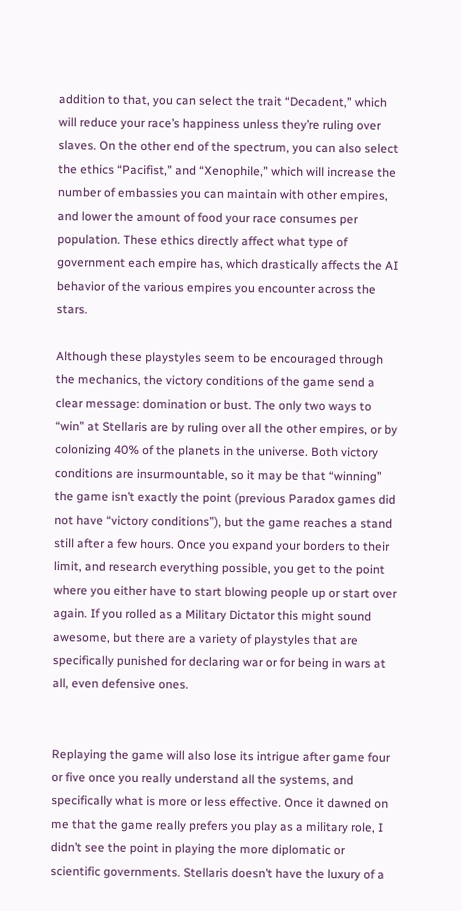addition to that, you can select the trait “Decadent,” which will reduce your race’s happiness unless they’re ruling over slaves. On the other end of the spectrum, you can also select the ethics “Pacifist,” and “Xenophile,” which will increase the number of embassies you can maintain with other empires, and lower the amount of food your race consumes per population. These ethics directly affect what type of government each empire has, which drastically affects the AI behavior of the various empires you encounter across the stars.

Although these playstyles seem to be encouraged through the mechanics, the victory conditions of the game send a clear message: domination or bust. The only two ways to “win” at Stellaris are by ruling over all the other empires, or by colonizing 40% of the planets in the universe. Both victory conditions are insurmountable, so it may be that “winning” the game isn’t exactly the point (previous Paradox games did not have “victory conditions”), but the game reaches a stand still after a few hours. Once you expand your borders to their limit, and research everything possible, you get to the point where you either have to start blowing people up or start over again. If you rolled as a Military Dictator this might sound awesome, but there are a variety of playstyles that are specifically punished for declaring war or for being in wars at all, even defensive ones.


Replaying the game will also lose its intrigue after game four or five once you really understand all the systems, and specifically what is more or less effective. Once it dawned on me that the game really prefers you play as a military role, I didn’t see the point in playing the more diplomatic or scientific governments. Stellaris doesn’t have the luxury of a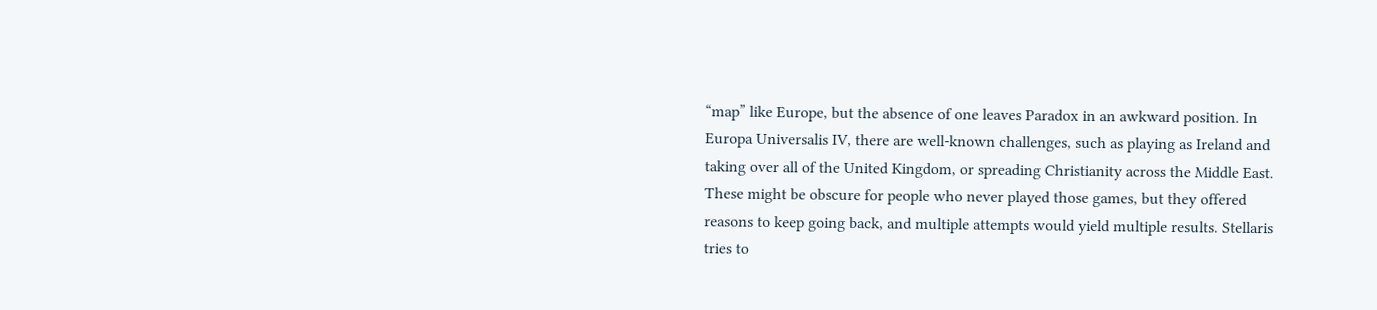“map” like Europe, but the absence of one leaves Paradox in an awkward position. In Europa Universalis IV, there are well-known challenges, such as playing as Ireland and taking over all of the United Kingdom, or spreading Christianity across the Middle East. These might be obscure for people who never played those games, but they offered reasons to keep going back, and multiple attempts would yield multiple results. Stellaris tries to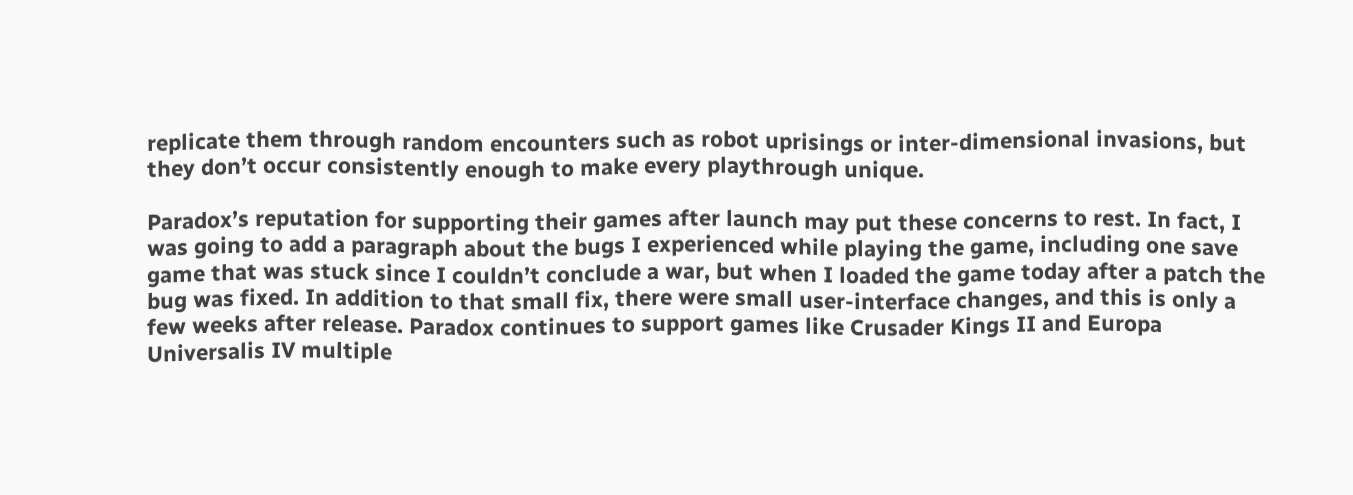replicate them through random encounters such as robot uprisings or inter-dimensional invasions, but they don’t occur consistently enough to make every playthrough unique.

Paradox’s reputation for supporting their games after launch may put these concerns to rest. In fact, I was going to add a paragraph about the bugs I experienced while playing the game, including one save game that was stuck since I couldn’t conclude a war, but when I loaded the game today after a patch the bug was fixed. In addition to that small fix, there were small user-interface changes, and this is only a few weeks after release. Paradox continues to support games like Crusader Kings II and Europa Universalis IV multiple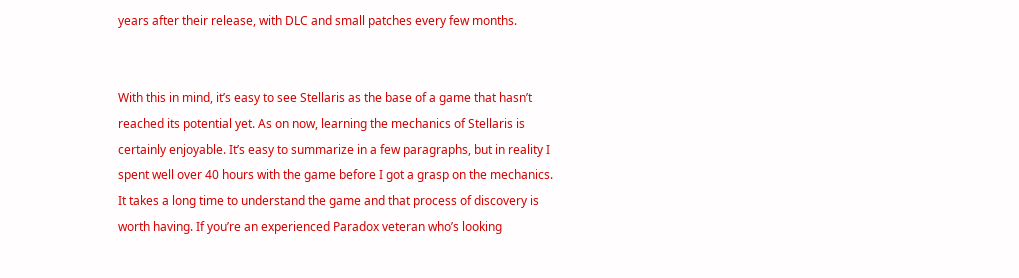years after their release, with DLC and small patches every few months.


With this in mind, it’s easy to see Stellaris as the base of a game that hasn’t reached its potential yet. As on now, learning the mechanics of Stellaris is certainly enjoyable. It’s easy to summarize in a few paragraphs, but in reality I spent well over 40 hours with the game before I got a grasp on the mechanics. It takes a long time to understand the game and that process of discovery is worth having. If you’re an experienced Paradox veteran who’s looking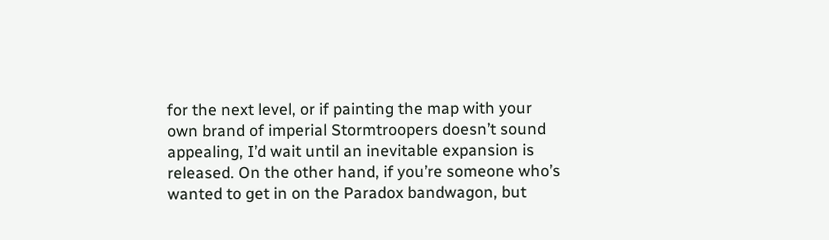for the next level, or if painting the map with your own brand of imperial Stormtroopers doesn’t sound appealing, I’d wait until an inevitable expansion is released. On the other hand, if you’re someone who’s wanted to get in on the Paradox bandwagon, but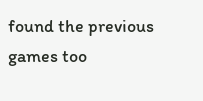found the previous games too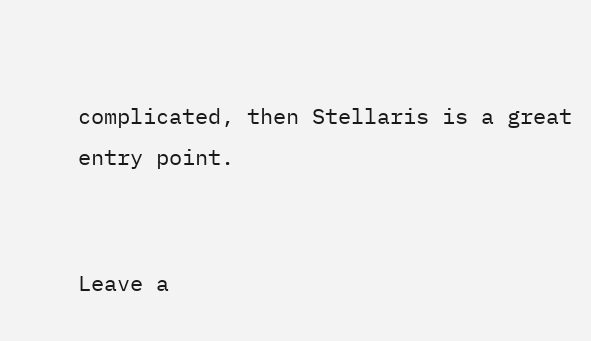complicated, then Stellaris is a great entry point.


Leave a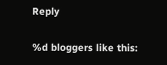Reply

%d bloggers like this: